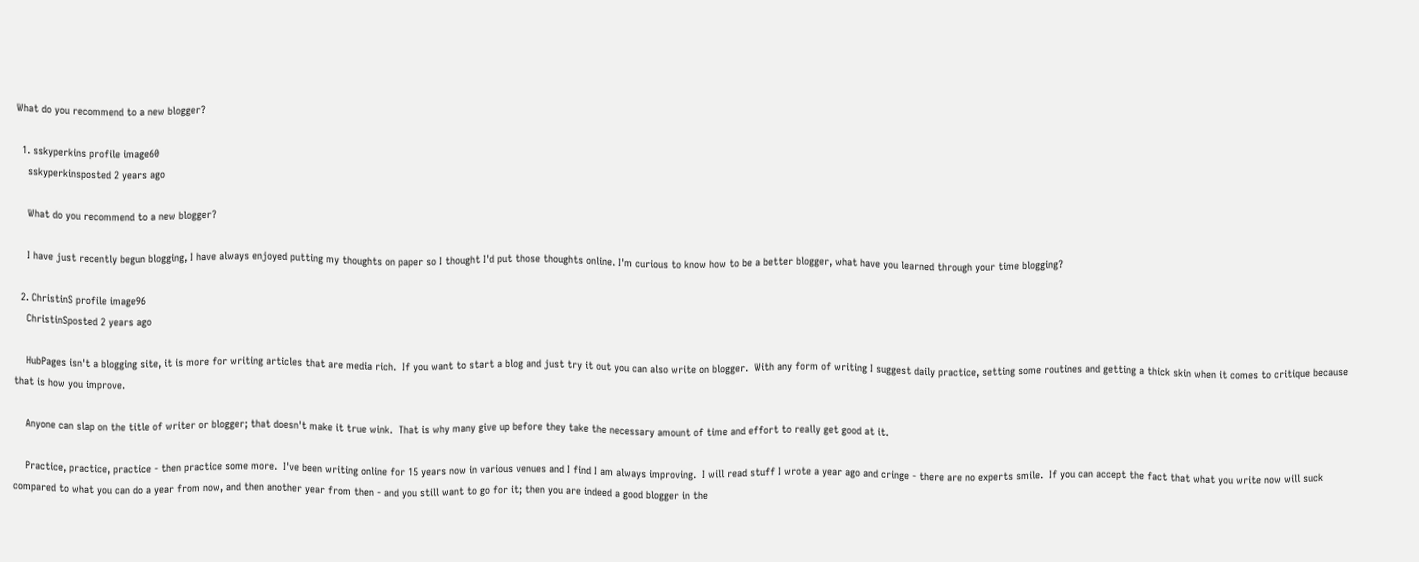What do you recommend to a new blogger?

  1. sskyperkins profile image60
    sskyperkinsposted 2 years ago

    What do you recommend to a new blogger?

    I have just recently begun blogging, I have always enjoyed putting my thoughts on paper so I thought I'd put those thoughts online. I'm curious to know how to be a better blogger, what have you learned through your time blogging?

  2. ChristinS profile image96
    ChristinSposted 2 years ago

    HubPages isn't a blogging site, it is more for writing articles that are media rich.  If you want to start a blog and just try it out you can also write on blogger.  With any form of writing I suggest daily practice, setting some routines and getting a thick skin when it comes to critique because that is how you improve.

    Anyone can slap on the title of writer or blogger; that doesn't make it true wink.  That is why many give up before they take the necessary amount of time and effort to really get good at it.

    Practice, practice, practice - then practice some more.  I've been writing online for 15 years now in various venues and I find I am always improving.  I will read stuff I wrote a year ago and cringe - there are no experts smile.  If you can accept the fact that what you write now will suck compared to what you can do a year from now, and then another year from then - and you still want to go for it; then you are indeed a good blogger in the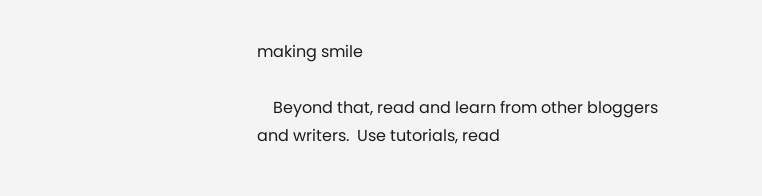making smile

    Beyond that, read and learn from other bloggers and writers.  Use tutorials, read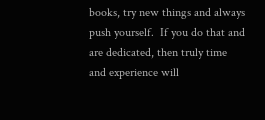books, try new things and always push yourself.  If you do that and are dedicated, then truly time and experience will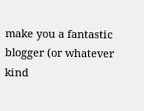make you a fantastic blogger (or whatever kind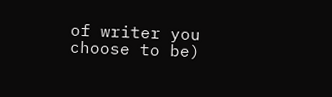of writer you choose to be)